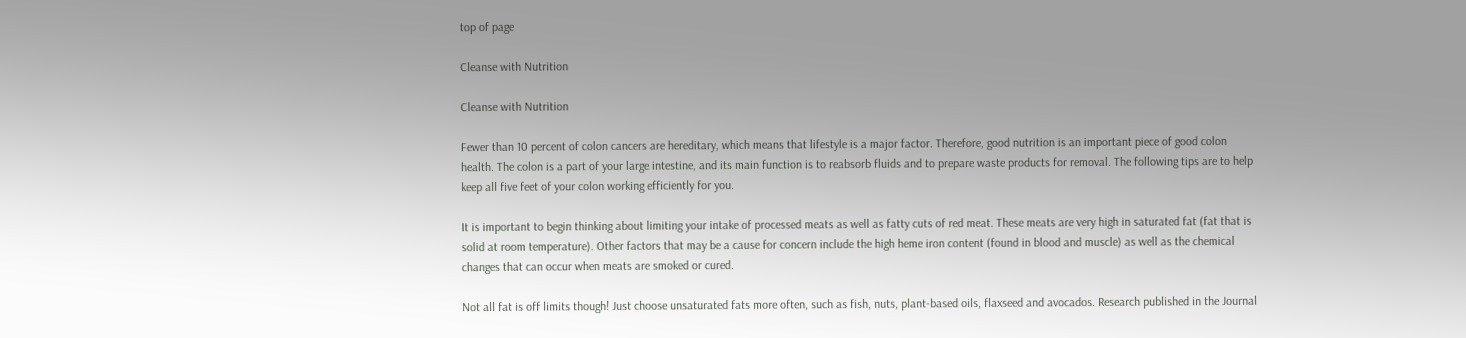top of page

Cleanse with Nutrition

Cleanse with Nutrition

Fewer than 10 percent of colon cancers are hereditary, which means that lifestyle is a major factor. Therefore, good nutrition is an important piece of good colon health. The colon is a part of your large intestine, and its main function is to reabsorb fluids and to prepare waste products for removal. The following tips are to help keep all five feet of your colon working efficiently for you.

It is important to begin thinking about limiting your intake of processed meats as well as fatty cuts of red meat. These meats are very high in saturated fat (fat that is solid at room temperature). Other factors that may be a cause for concern include the high heme iron content (found in blood and muscle) as well as the chemical changes that can occur when meats are smoked or cured.

Not all fat is off limits though! Just choose unsaturated fats more often, such as fish, nuts, plant-based oils, flaxseed and avocados. Research published in the Journal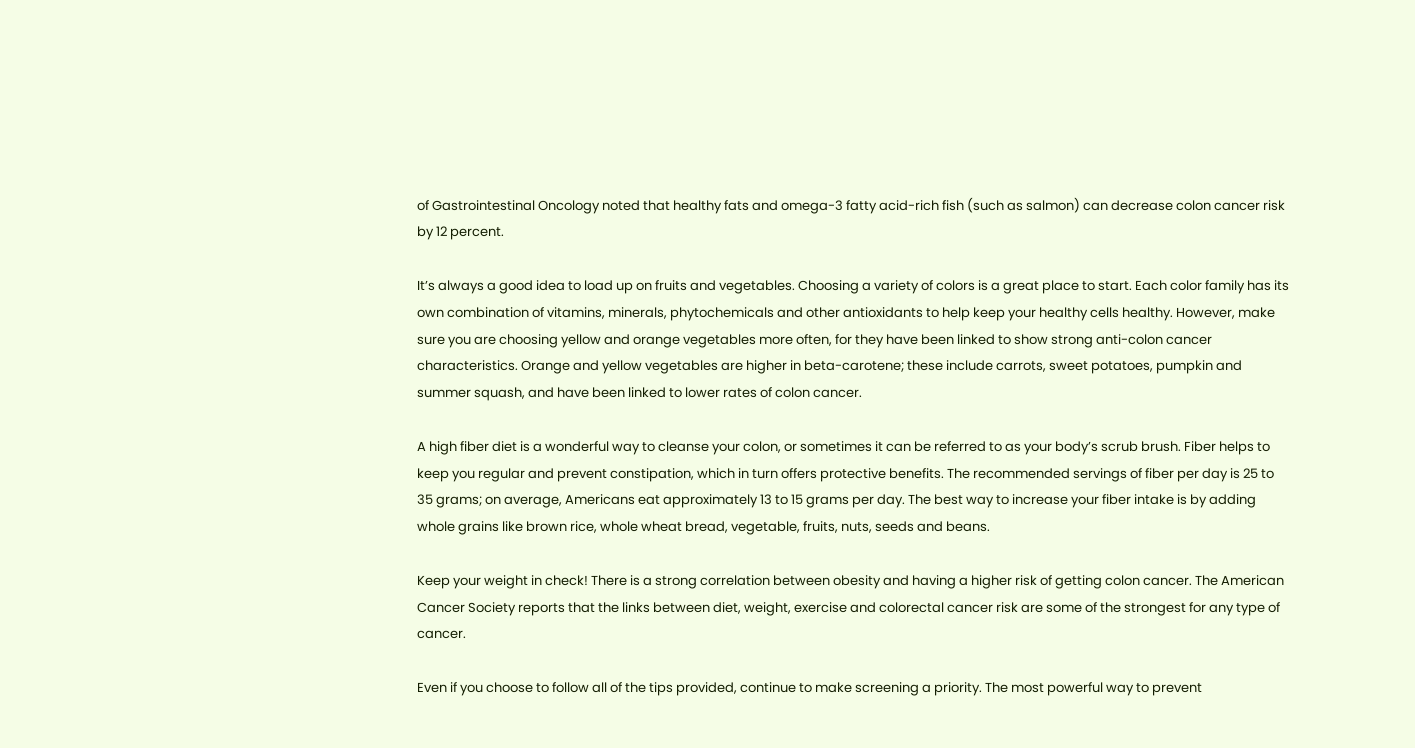of Gastrointestinal Oncology noted that healthy fats and omega-3 fatty acid-rich fish (such as salmon) can decrease colon cancer risk by 12 percent.

It’s always a good idea to load up on fruits and vegetables. Choosing a variety of colors is a great place to start. Each color family has its own combination of vitamins, minerals, phytochemicals and other antioxidants to help keep your healthy cells healthy. However, make sure you are choosing yellow and orange vegetables more often, for they have been linked to show strong anti-colon cancer characteristics. Orange and yellow vegetables are higher in beta-carotene; these include carrots, sweet potatoes, pumpkin and summer squash, and have been linked to lower rates of colon cancer.

A high fiber diet is a wonderful way to cleanse your colon, or sometimes it can be referred to as your body’s scrub brush. Fiber helps to keep you regular and prevent constipation, which in turn offers protective benefits. The recommended servings of fiber per day is 25 to 35 grams; on average, Americans eat approximately 13 to 15 grams per day. The best way to increase your fiber intake is by adding whole grains like brown rice, whole wheat bread, vegetable, fruits, nuts, seeds and beans.

Keep your weight in check! There is a strong correlation between obesity and having a higher risk of getting colon cancer. The American Cancer Society reports that the links between diet, weight, exercise and colorectal cancer risk are some of the strongest for any type of cancer.

Even if you choose to follow all of the tips provided, continue to make screening a priority. The most powerful way to prevent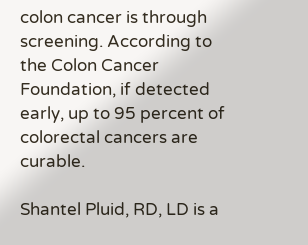colon cancer is through screening. According to the Colon Cancer Foundation, if detected early, up to 95 percent of colorectal cancers are curable.

Shantel Pluid, RD, LD is a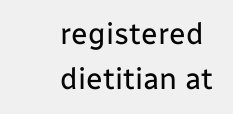registered dietitian at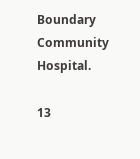Boundary Community Hospital.

13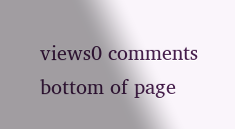views0 comments
bottom of page